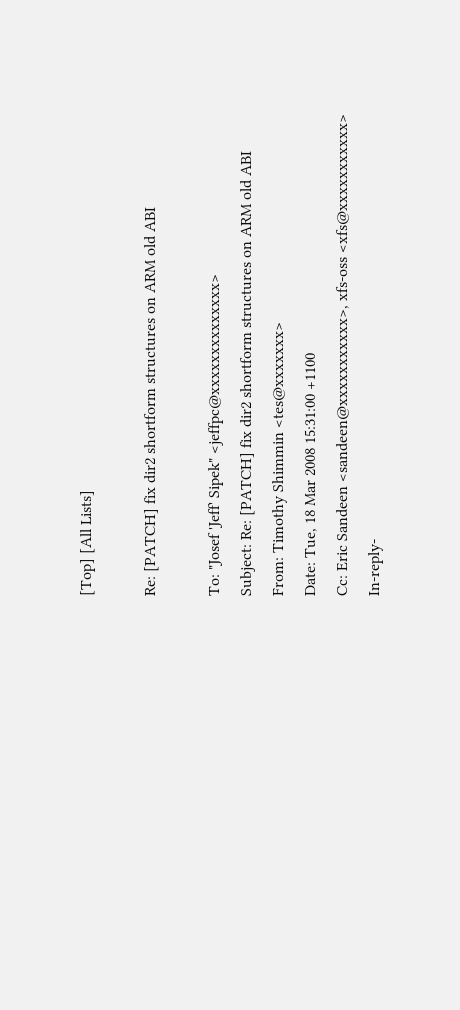[Top] [All Lists]

Re: [PATCH] fix dir2 shortform structures on ARM old ABI

To: "Josef 'Jeff' Sipek" <jeffpc@xxxxxxxxxxxxxx>
Subject: Re: [PATCH] fix dir2 shortform structures on ARM old ABI
From: Timothy Shimmin <tes@xxxxxxx>
Date: Tue, 18 Mar 2008 15:31:00 +1100
Cc: Eric Sandeen <sandeen@xxxxxxxxxxx>, xfs-oss <xfs@xxxxxxxxxxx>
In-reply-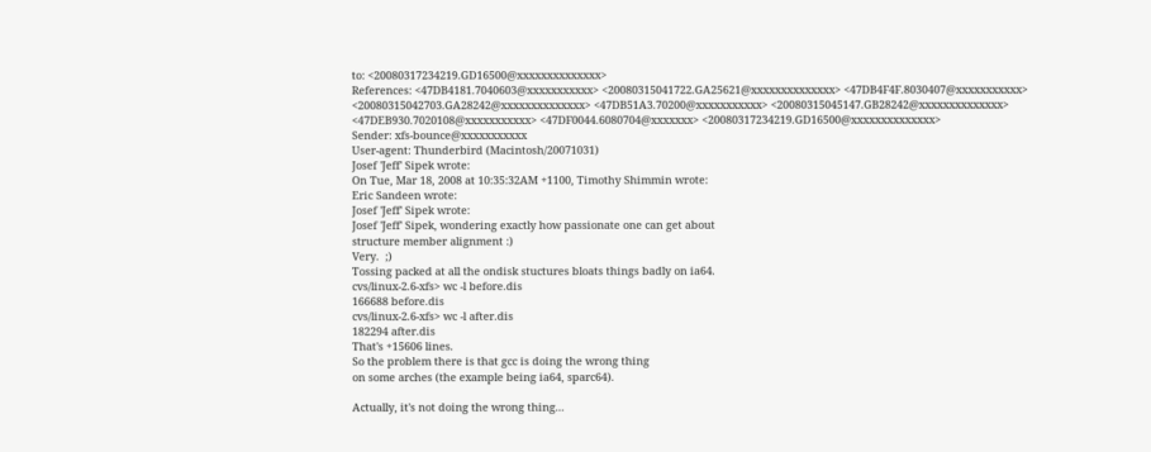to: <20080317234219.GD16500@xxxxxxxxxxxxxx>
References: <47DB4181.7040603@xxxxxxxxxxx> <20080315041722.GA25621@xxxxxxxxxxxxxx> <47DB4F4F.8030407@xxxxxxxxxxx> <20080315042703.GA28242@xxxxxxxxxxxxxx> <47DB51A3.70200@xxxxxxxxxxx> <20080315045147.GB28242@xxxxxxxxxxxxxx> <47DEB930.7020108@xxxxxxxxxxx> <47DF0044.6080704@xxxxxxx> <20080317234219.GD16500@xxxxxxxxxxxxxx>
Sender: xfs-bounce@xxxxxxxxxxx
User-agent: Thunderbird (Macintosh/20071031)
Josef 'Jeff' Sipek wrote:
On Tue, Mar 18, 2008 at 10:35:32AM +1100, Timothy Shimmin wrote:
Eric Sandeen wrote:
Josef 'Jeff' Sipek wrote:
Josef 'Jeff' Sipek, wondering exactly how passionate one can get about
structure member alignment :)
Very.  ;)
Tossing packed at all the ondisk stuctures bloats things badly on ia64.
cvs/linux-2.6-xfs> wc -l before.dis
166688 before.dis
cvs/linux-2.6-xfs> wc -l after.dis
182294 after.dis
That's +15606 lines.
So the problem there is that gcc is doing the wrong thing
on some arches (the example being ia64, sparc64).

Actually, it's not doing the wrong thing...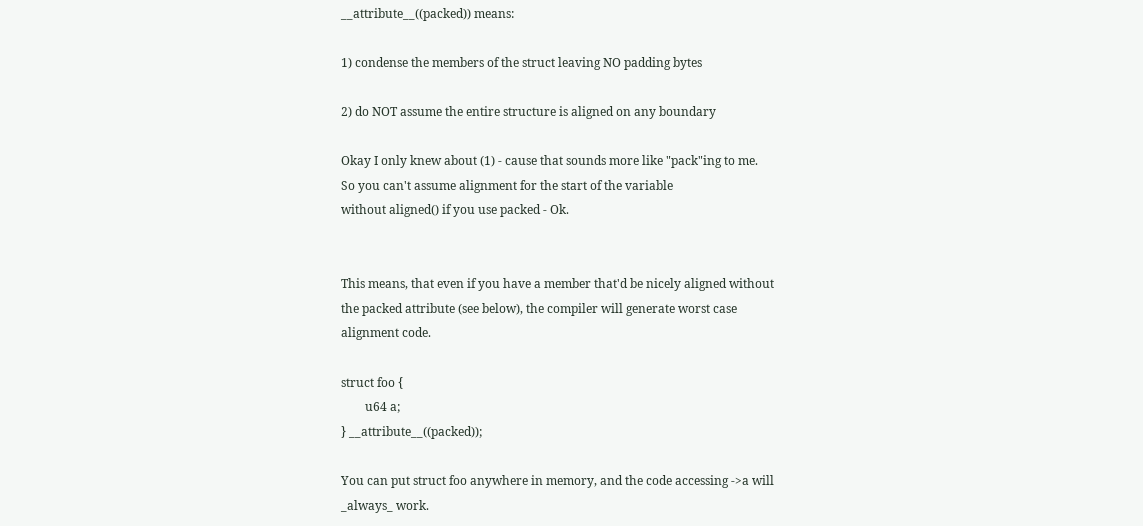__attribute__((packed)) means:

1) condense the members of the struct leaving NO padding bytes

2) do NOT assume the entire structure is aligned on any boundary

Okay I only knew about (1) - cause that sounds more like "pack"ing to me.
So you can't assume alignment for the start of the variable
without aligned() if you use packed - Ok.


This means, that even if you have a member that'd be nicely aligned without
the packed attribute (see below), the compiler will generate worst case
alignment code.

struct foo {
        u64 a;
} __attribute__((packed));

You can put struct foo anywhere in memory, and the code accessing ->a will
_always_ work.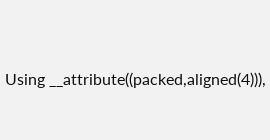Using __attribute((packed,aligned(4))),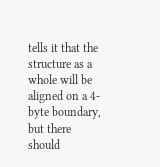tells it that the structure as a
whole will be aligned on a 4-byte boundary, but there should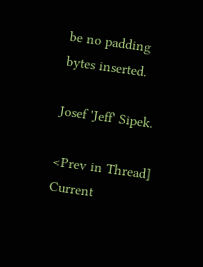be no padding
bytes inserted.

Josef 'Jeff' Sipek.

<Prev in Thread] Current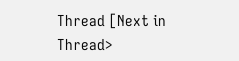Thread [Next in Thread>